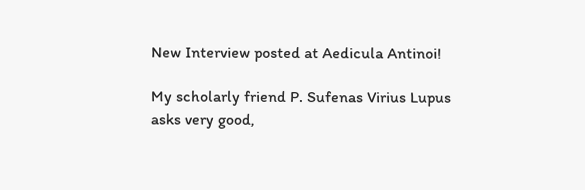New Interview posted at Aedicula Antinoi!

My scholarly friend P. Sufenas Virius Lupus asks very good,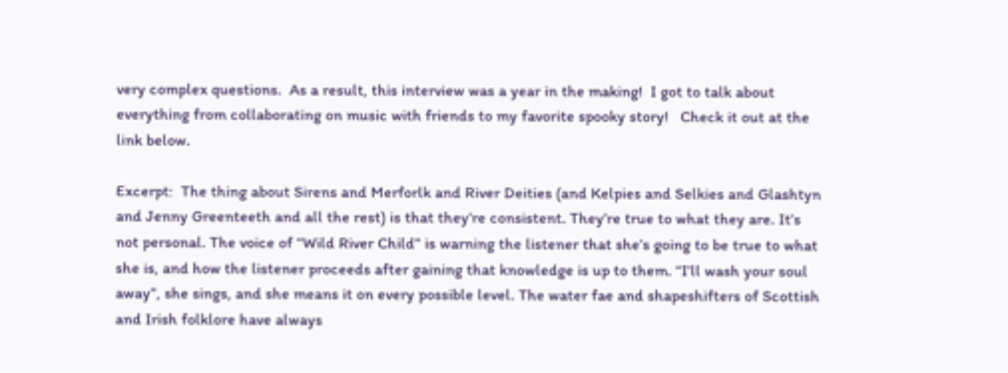very complex questions.  As a result, this interview was a year in the making!  I got to talk about everything from collaborating on music with friends to my favorite spooky story!   Check it out at the link below.

Excerpt:  The thing about Sirens and Merforlk and River Deities (and Kelpies and Selkies and Glashtyn and Jenny Greenteeth and all the rest) is that they’re consistent. They’re true to what they are. It’s not personal. The voice of “Wild River Child” is warning the listener that she’s going to be true to what she is, and how the listener proceeds after gaining that knowledge is up to them. “I’ll wash your soul away”, she sings, and she means it on every possible level. The water fae and shapeshifters of Scottish and Irish folklore have always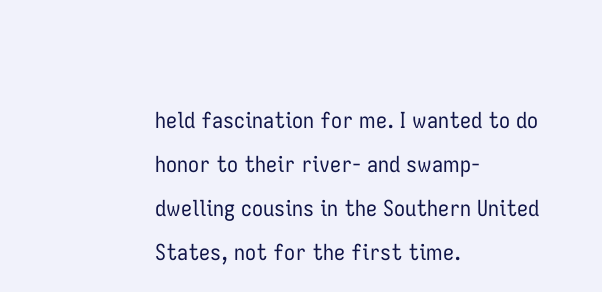held fascination for me. I wanted to do honor to their river- and swamp-dwelling cousins in the Southern United States, not for the first time.